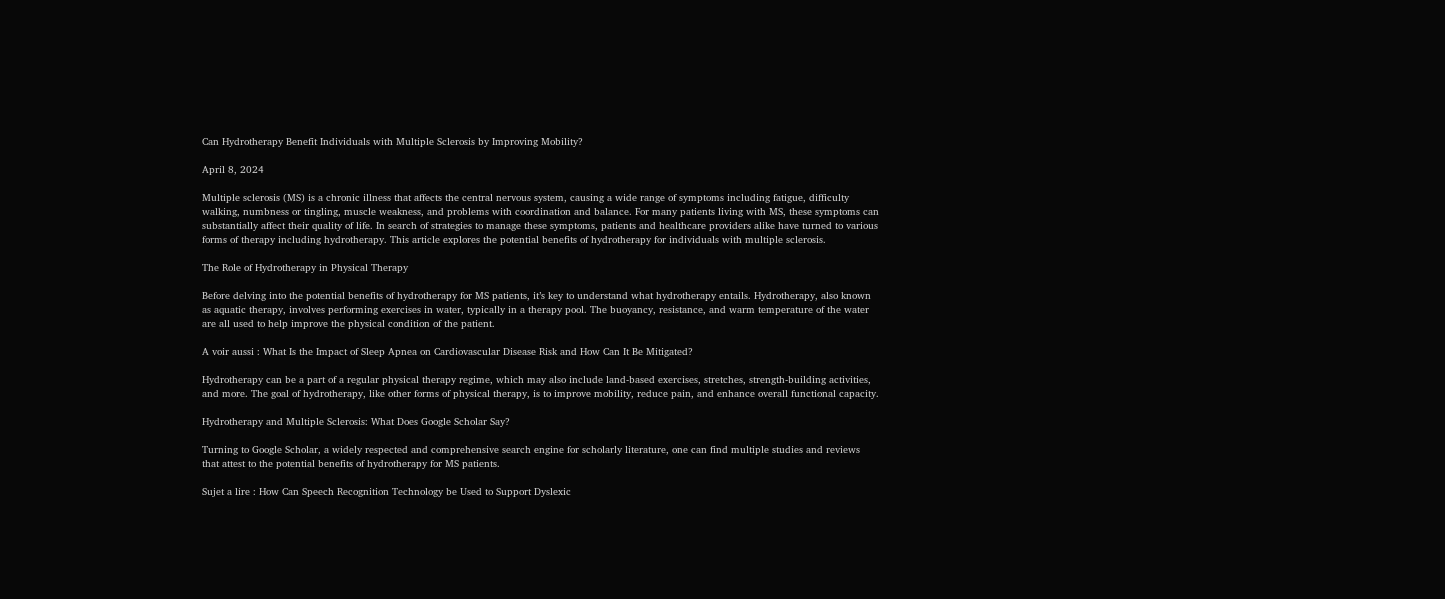Can Hydrotherapy Benefit Individuals with Multiple Sclerosis by Improving Mobility?

April 8, 2024

Multiple sclerosis (MS) is a chronic illness that affects the central nervous system, causing a wide range of symptoms including fatigue, difficulty walking, numbness or tingling, muscle weakness, and problems with coordination and balance. For many patients living with MS, these symptoms can substantially affect their quality of life. In search of strategies to manage these symptoms, patients and healthcare providers alike have turned to various forms of therapy including hydrotherapy. This article explores the potential benefits of hydrotherapy for individuals with multiple sclerosis.

The Role of Hydrotherapy in Physical Therapy

Before delving into the potential benefits of hydrotherapy for MS patients, it’s key to understand what hydrotherapy entails. Hydrotherapy, also known as aquatic therapy, involves performing exercises in water, typically in a therapy pool. The buoyancy, resistance, and warm temperature of the water are all used to help improve the physical condition of the patient.

A voir aussi : What Is the Impact of Sleep Apnea on Cardiovascular Disease Risk and How Can It Be Mitigated?

Hydrotherapy can be a part of a regular physical therapy regime, which may also include land-based exercises, stretches, strength-building activities, and more. The goal of hydrotherapy, like other forms of physical therapy, is to improve mobility, reduce pain, and enhance overall functional capacity.

Hydrotherapy and Multiple Sclerosis: What Does Google Scholar Say?

Turning to Google Scholar, a widely respected and comprehensive search engine for scholarly literature, one can find multiple studies and reviews that attest to the potential benefits of hydrotherapy for MS patients.

Sujet a lire : How Can Speech Recognition Technology be Used to Support Dyslexic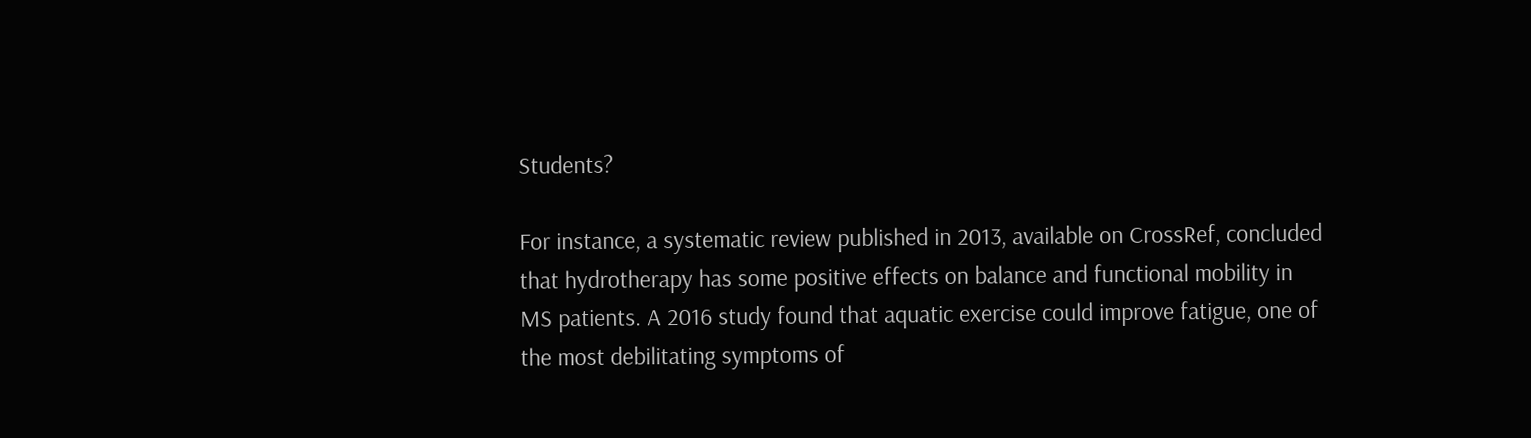Students?

For instance, a systematic review published in 2013, available on CrossRef, concluded that hydrotherapy has some positive effects on balance and functional mobility in MS patients. A 2016 study found that aquatic exercise could improve fatigue, one of the most debilitating symptoms of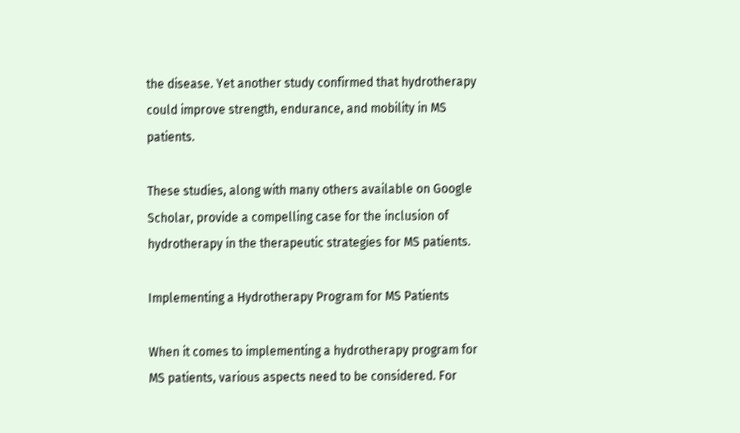the disease. Yet another study confirmed that hydrotherapy could improve strength, endurance, and mobility in MS patients.

These studies, along with many others available on Google Scholar, provide a compelling case for the inclusion of hydrotherapy in the therapeutic strategies for MS patients.

Implementing a Hydrotherapy Program for MS Patients

When it comes to implementing a hydrotherapy program for MS patients, various aspects need to be considered. For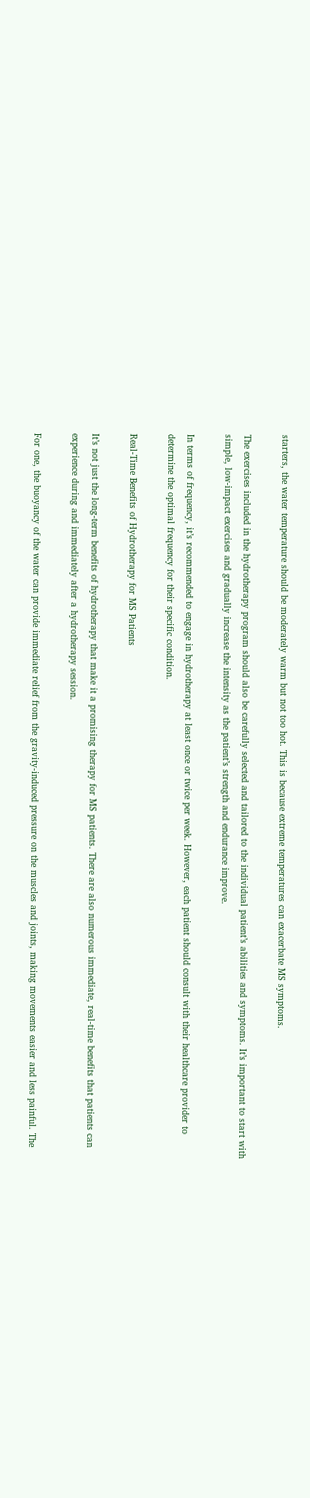starters, the water temperature should be moderately warm but not too hot. This is because extreme temperatures can exacerbate MS symptoms.

The exercises included in the hydrotherapy program should also be carefully selected and tailored to the individual patient’s abilities and symptoms. It’s important to start with simple, low-impact exercises and gradually increase the intensity as the patient’s strength and endurance improve.

In terms of frequency, it’s recommended to engage in hydrotherapy at least once or twice per week. However, each patient should consult with their healthcare provider to determine the optimal frequency for their specific condition.

Real-Time Benefits of Hydrotherapy for MS Patients

It’s not just the long-term benefits of hydrotherapy that make it a promising therapy for MS patients. There are also numerous immediate, real-time benefits that patients can experience during and immediately after a hydrotherapy session.

For one, the buoyancy of the water can provide immediate relief from the gravity-induced pressure on the muscles and joints, making movements easier and less painful. The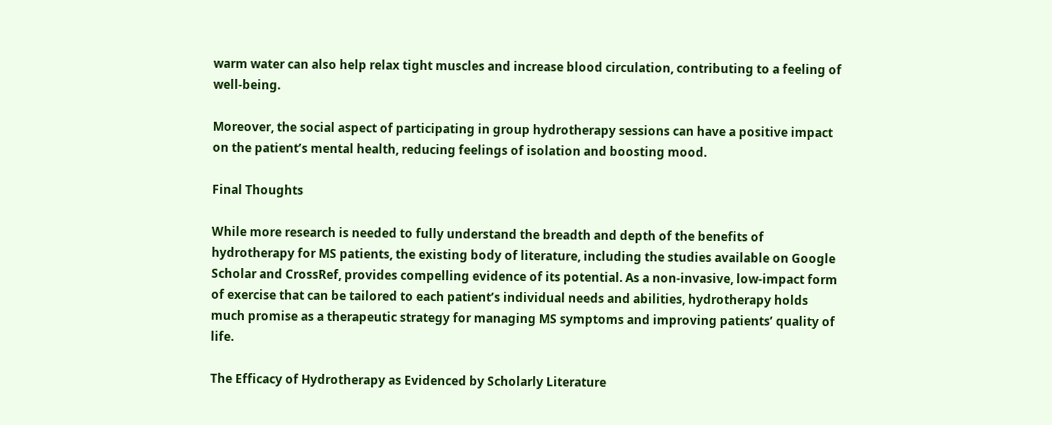warm water can also help relax tight muscles and increase blood circulation, contributing to a feeling of well-being.

Moreover, the social aspect of participating in group hydrotherapy sessions can have a positive impact on the patient’s mental health, reducing feelings of isolation and boosting mood.

Final Thoughts

While more research is needed to fully understand the breadth and depth of the benefits of hydrotherapy for MS patients, the existing body of literature, including the studies available on Google Scholar and CrossRef, provides compelling evidence of its potential. As a non-invasive, low-impact form of exercise that can be tailored to each patient’s individual needs and abilities, hydrotherapy holds much promise as a therapeutic strategy for managing MS symptoms and improving patients’ quality of life.

The Efficacy of Hydrotherapy as Evidenced by Scholarly Literature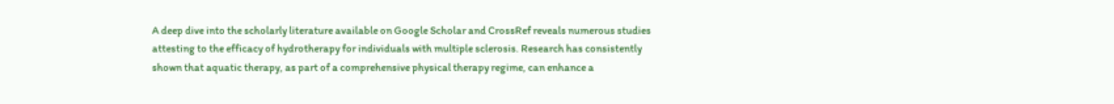A deep dive into the scholarly literature available on Google Scholar and CrossRef reveals numerous studies attesting to the efficacy of hydrotherapy for individuals with multiple sclerosis. Research has consistently shown that aquatic therapy, as part of a comprehensive physical therapy regime, can enhance a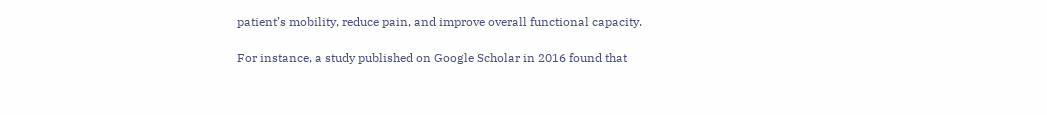patient’s mobility, reduce pain, and improve overall functional capacity.

For instance, a study published on Google Scholar in 2016 found that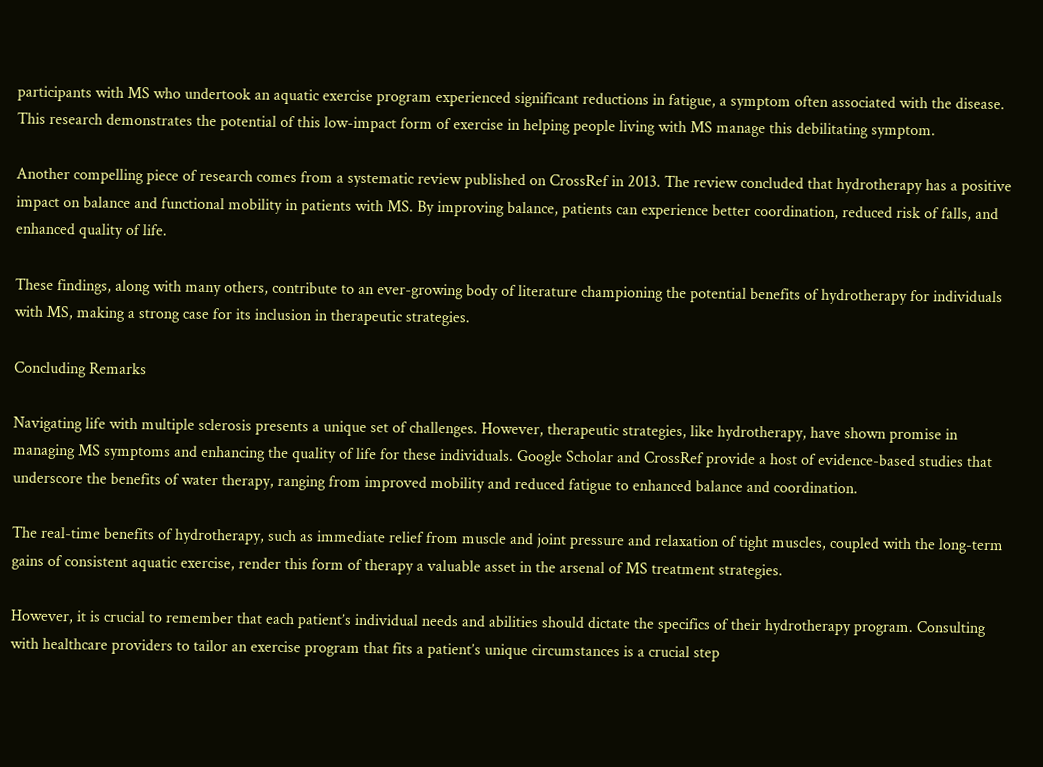participants with MS who undertook an aquatic exercise program experienced significant reductions in fatigue, a symptom often associated with the disease. This research demonstrates the potential of this low-impact form of exercise in helping people living with MS manage this debilitating symptom.

Another compelling piece of research comes from a systematic review published on CrossRef in 2013. The review concluded that hydrotherapy has a positive impact on balance and functional mobility in patients with MS. By improving balance, patients can experience better coordination, reduced risk of falls, and enhanced quality of life.

These findings, along with many others, contribute to an ever-growing body of literature championing the potential benefits of hydrotherapy for individuals with MS, making a strong case for its inclusion in therapeutic strategies.

Concluding Remarks

Navigating life with multiple sclerosis presents a unique set of challenges. However, therapeutic strategies, like hydrotherapy, have shown promise in managing MS symptoms and enhancing the quality of life for these individuals. Google Scholar and CrossRef provide a host of evidence-based studies that underscore the benefits of water therapy, ranging from improved mobility and reduced fatigue to enhanced balance and coordination.

The real-time benefits of hydrotherapy, such as immediate relief from muscle and joint pressure and relaxation of tight muscles, coupled with the long-term gains of consistent aquatic exercise, render this form of therapy a valuable asset in the arsenal of MS treatment strategies.

However, it is crucial to remember that each patient’s individual needs and abilities should dictate the specifics of their hydrotherapy program. Consulting with healthcare providers to tailor an exercise program that fits a patient’s unique circumstances is a crucial step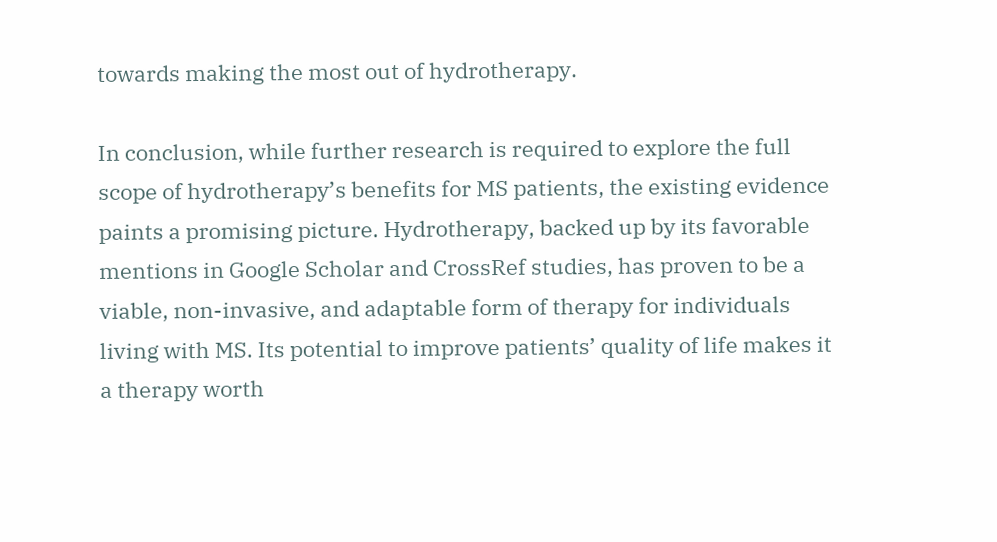towards making the most out of hydrotherapy.

In conclusion, while further research is required to explore the full scope of hydrotherapy’s benefits for MS patients, the existing evidence paints a promising picture. Hydrotherapy, backed up by its favorable mentions in Google Scholar and CrossRef studies, has proven to be a viable, non-invasive, and adaptable form of therapy for individuals living with MS. Its potential to improve patients’ quality of life makes it a therapy worth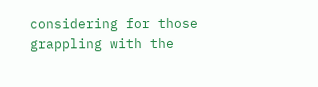considering for those grappling with the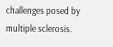challenges posed by multiple sclerosis.